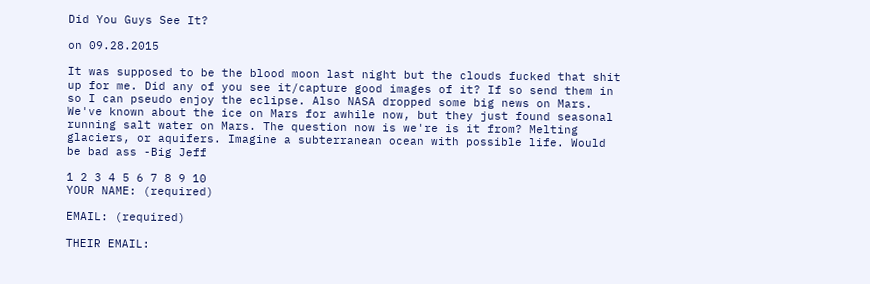Did You Guys See It?

on 09.28.2015

It was supposed to be the blood moon last night but the clouds fucked that shit up for me. Did any of you see it/capture good images of it? If so send them in so I can pseudo enjoy the eclipse. Also NASA dropped some big news on Mars. We've known about the ice on Mars for awhile now, but they just found seasonal running salt water on Mars. The question now is we're is it from? Melting glaciers, or aquifers. Imagine a subterranean ocean with possible life. Would be bad ass -Big Jeff

1 2 3 4 5 6 7 8 9 10
YOUR NAME: (required)

EMAIL: (required)

THEIR EMAIL: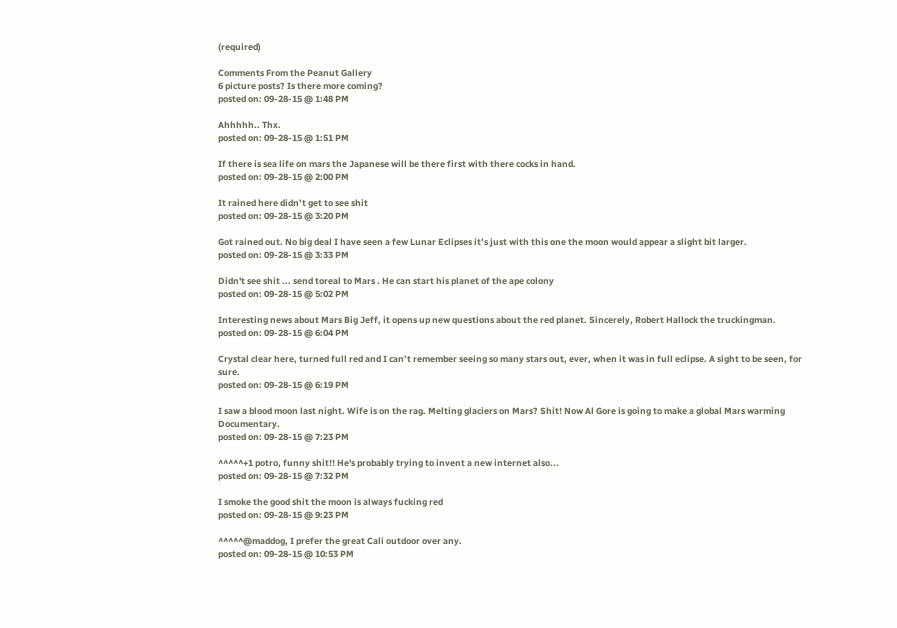(required)

Comments From the Peanut Gallery
6 picture posts? Is there more coming?
posted on: 09-28-15 @ 1:48 PM

Ahhhhh.. Thx.
posted on: 09-28-15 @ 1:51 PM

If there is sea life on mars the Japanese will be there first with there cocks in hand.
posted on: 09-28-15 @ 2:00 PM

It rained here didn’t get to see shit
posted on: 09-28-15 @ 3:20 PM

Got rained out. No big deal I have seen a few Lunar Eclipses it’s just with this one the moon would appear a slight bit larger.
posted on: 09-28-15 @ 3:33 PM

Didn't see shit ... send toreal to Mars . He can start his planet of the ape colony
posted on: 09-28-15 @ 5:02 PM

Interesting news about Mars Big Jeff, it opens up new questions about the red planet. Sincerely, Robert Hallock the truckingman.
posted on: 09-28-15 @ 6:04 PM

Crystal clear here, turned full red and I can’t remember seeing so many stars out, ever, when it was in full eclipse. A sight to be seen, for sure.
posted on: 09-28-15 @ 6:19 PM

I saw a blood moon last night. Wife is on the rag. Melting glaciers on Mars? Shit! Now Al Gore is going to make a global Mars warming Documentary.
posted on: 09-28-15 @ 7:23 PM

^^^^^+1 potro, funny shit!! He's probably trying to invent a new internet also...
posted on: 09-28-15 @ 7:32 PM

I smoke the good shit the moon is always fucking red
posted on: 09-28-15 @ 9:23 PM

^^^^^@maddog, I prefer the great Cali outdoor over any.
posted on: 09-28-15 @ 10:53 PM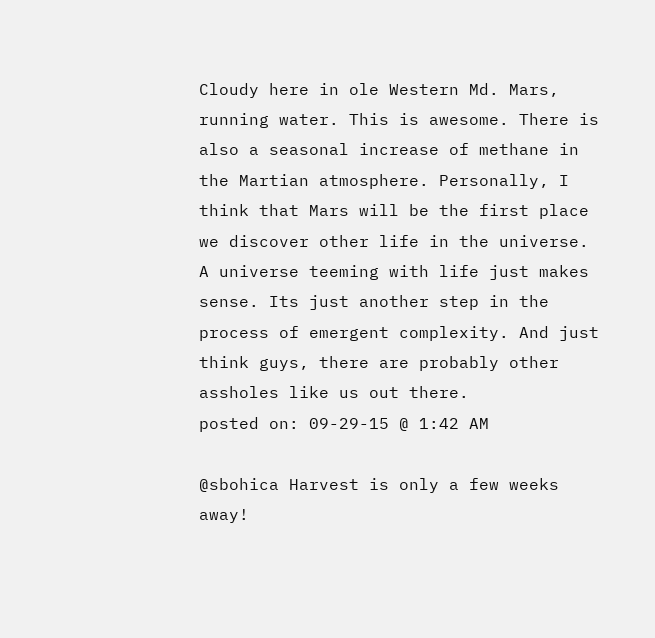Cloudy here in ole Western Md. Mars, running water. This is awesome. There is also a seasonal increase of methane in the Martian atmosphere. Personally, I think that Mars will be the first place we discover other life in the universe. A universe teeming with life just makes sense. Its just another step in the process of emergent complexity. And just think guys, there are probably other assholes like us out there.
posted on: 09-29-15 @ 1:42 AM

@sbohica Harvest is only a few weeks away!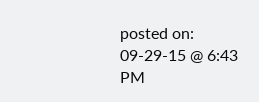posted on: 09-29-15 @ 6:43 PM